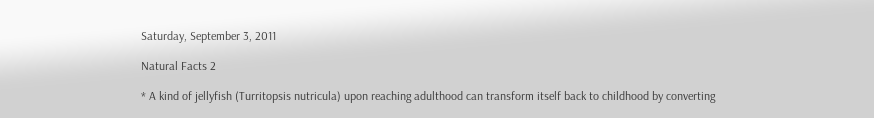Saturday, September 3, 2011

Natural Facts 2

* A kind of jellyfish (Turritopsis nutricula) upon reaching adulthood can transform itself back to childhood by converting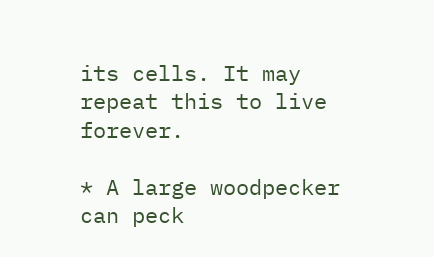its cells. It may repeat this to live forever.

* A large woodpecker can peck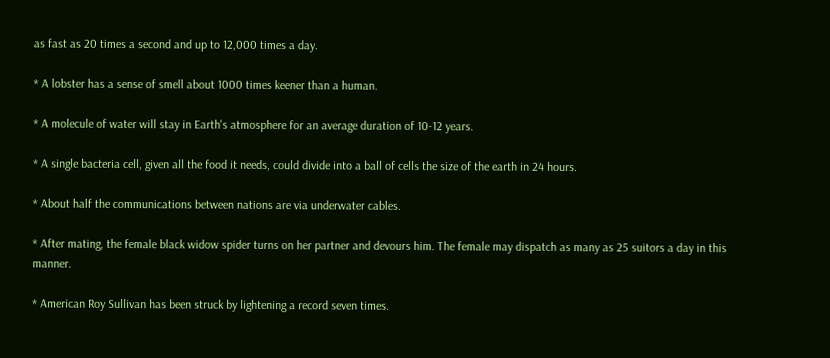as fast as 20 times a second and up to 12,000 times a day.

* A lobster has a sense of smell about 1000 times keener than a human.

* A molecule of water will stay in Earth's atmosphere for an average duration of 10-12 years.

* A single bacteria cell, given all the food it needs, could divide into a ball of cells the size of the earth in 24 hours.

* About half the communications between nations are via underwater cables.

* After mating, the female black widow spider turns on her partner and devours him. The female may dispatch as many as 25 suitors a day in this manner.

* American Roy Sullivan has been struck by lightening a record seven times.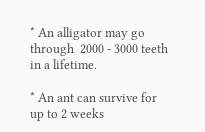* An alligator may go through  2000 - 3000 teeth in a lifetime.

* An ant can survive for up to 2 weeks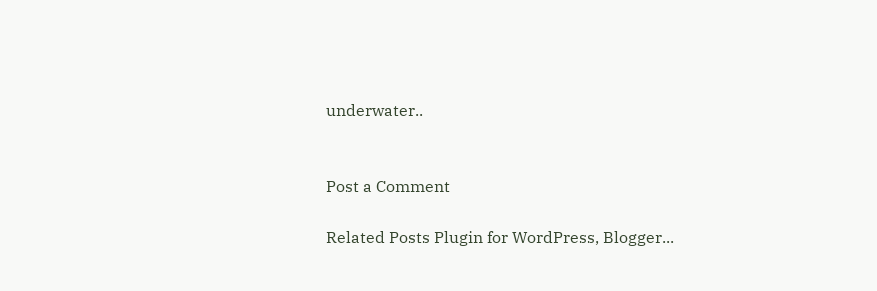underwater..


Post a Comment

Related Posts Plugin for WordPress, Blogger...